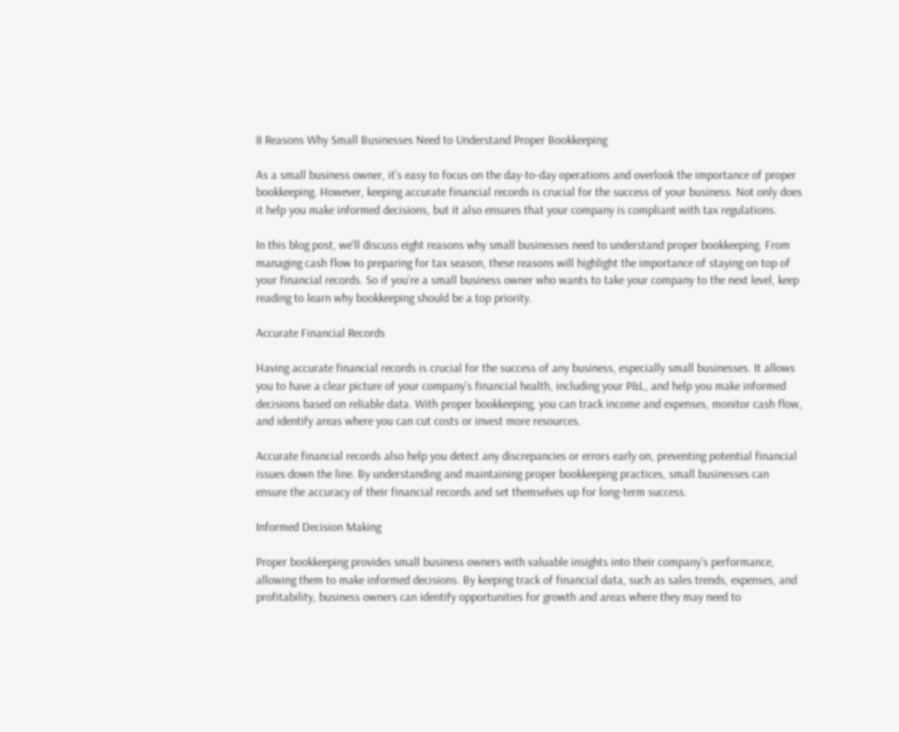8 Reasons Why Small Businesses Need to Understand Proper Bookkeeping

As a small business owner, it’s easy to focus on the day-to-day operations and overlook the importance of proper bookkeeping. However, keeping accurate financial records is crucial for the success of your business. Not only does it help you make informed decisions, but it also ensures that your company is compliant with tax regulations.

In this blog post, we’ll discuss eight reasons why small businesses need to understand proper bookkeeping. From managing cash flow to preparing for tax season, these reasons will highlight the importance of staying on top of your financial records. So if you’re a small business owner who wants to take your company to the next level, keep reading to learn why bookkeeping should be a top priority.

Accurate Financial Records

Having accurate financial records is crucial for the success of any business, especially small businesses. It allows you to have a clear picture of your company’s financial health, including your P&L, and help you make informed decisions based on reliable data. With proper bookkeeping, you can track income and expenses, monitor cash flow, and identify areas where you can cut costs or invest more resources.

Accurate financial records also help you detect any discrepancies or errors early on, preventing potential financial issues down the line. By understanding and maintaining proper bookkeeping practices, small businesses can ensure the accuracy of their financial records and set themselves up for long-term success.

Informed Decision Making

Proper bookkeeping provides small business owners with valuable insights into their company’s performance, allowing them to make informed decisions. By keeping track of financial data, such as sales trends, expenses, and profitability, business owners can identify opportunities for growth and areas where they may need to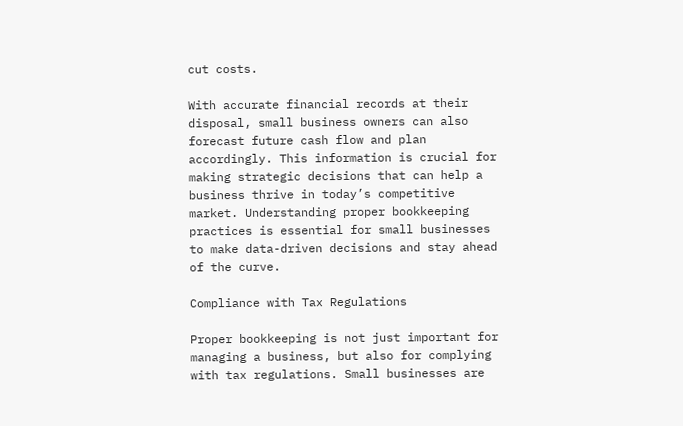cut costs.

With accurate financial records at their disposal, small business owners can also forecast future cash flow and plan accordingly. This information is crucial for making strategic decisions that can help a business thrive in today’s competitive market. Understanding proper bookkeeping practices is essential for small businesses to make data-driven decisions and stay ahead of the curve.

Compliance with Tax Regulations

Proper bookkeeping is not just important for managing a business, but also for complying with tax regulations. Small businesses are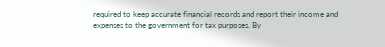required to keep accurate financial records and report their income and expenses to the government for tax purposes. By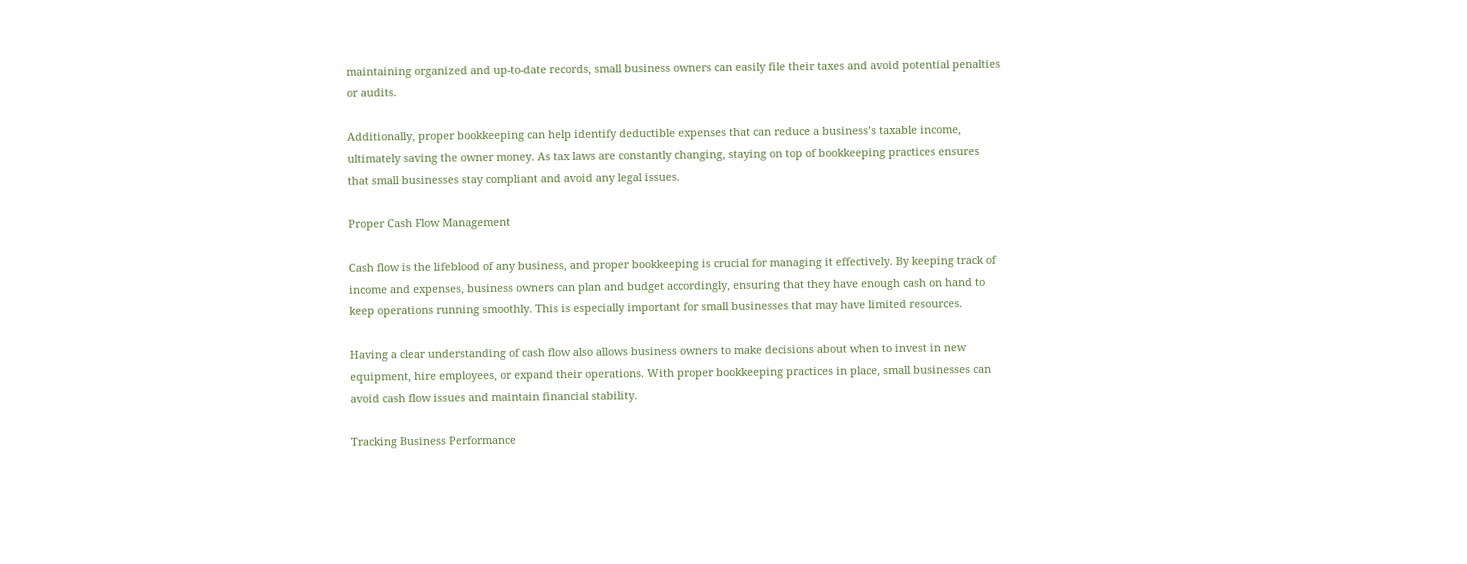maintaining organized and up-to-date records, small business owners can easily file their taxes and avoid potential penalties or audits.

Additionally, proper bookkeeping can help identify deductible expenses that can reduce a business’s taxable income, ultimately saving the owner money. As tax laws are constantly changing, staying on top of bookkeeping practices ensures that small businesses stay compliant and avoid any legal issues.

Proper Cash Flow Management

Cash flow is the lifeblood of any business, and proper bookkeeping is crucial for managing it effectively. By keeping track of income and expenses, business owners can plan and budget accordingly, ensuring that they have enough cash on hand to keep operations running smoothly. This is especially important for small businesses that may have limited resources.

Having a clear understanding of cash flow also allows business owners to make decisions about when to invest in new equipment, hire employees, or expand their operations. With proper bookkeeping practices in place, small businesses can avoid cash flow issues and maintain financial stability.

Tracking Business Performance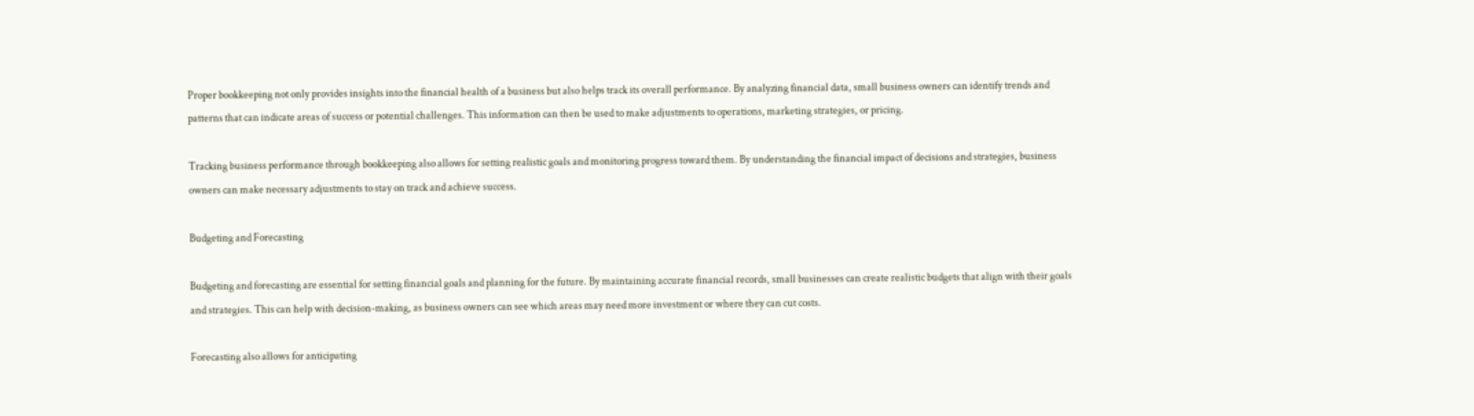Proper bookkeeping not only provides insights into the financial health of a business but also helps track its overall performance. By analyzing financial data, small business owners can identify trends and patterns that can indicate areas of success or potential challenges. This information can then be used to make adjustments to operations, marketing strategies, or pricing.

Tracking business performance through bookkeeping also allows for setting realistic goals and monitoring progress toward them. By understanding the financial impact of decisions and strategies, business owners can make necessary adjustments to stay on track and achieve success.

Budgeting and Forecasting

Budgeting and forecasting are essential for setting financial goals and planning for the future. By maintaining accurate financial records, small businesses can create realistic budgets that align with their goals and strategies. This can help with decision-making, as business owners can see which areas may need more investment or where they can cut costs.

Forecasting also allows for anticipating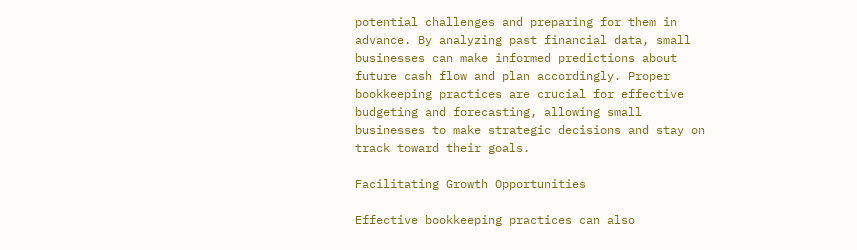potential challenges and preparing for them in advance. By analyzing past financial data, small businesses can make informed predictions about future cash flow and plan accordingly. Proper bookkeeping practices are crucial for effective budgeting and forecasting, allowing small businesses to make strategic decisions and stay on track toward their goals.

Facilitating Growth Opportunities

Effective bookkeeping practices can also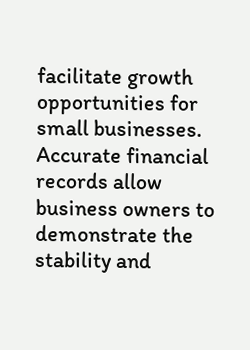facilitate growth opportunities for small businesses. Accurate financial records allow business owners to demonstrate the stability and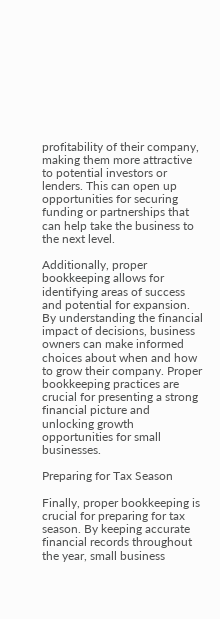profitability of their company, making them more attractive to potential investors or lenders. This can open up opportunities for securing funding or partnerships that can help take the business to the next level.

Additionally, proper bookkeeping allows for identifying areas of success and potential for expansion. By understanding the financial impact of decisions, business owners can make informed choices about when and how to grow their company. Proper bookkeeping practices are crucial for presenting a strong financial picture and unlocking growth opportunities for small businesses.

Preparing for Tax Season

Finally, proper bookkeeping is crucial for preparing for tax season. By keeping accurate financial records throughout the year, small business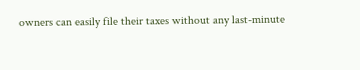owners can easily file their taxes without any last-minute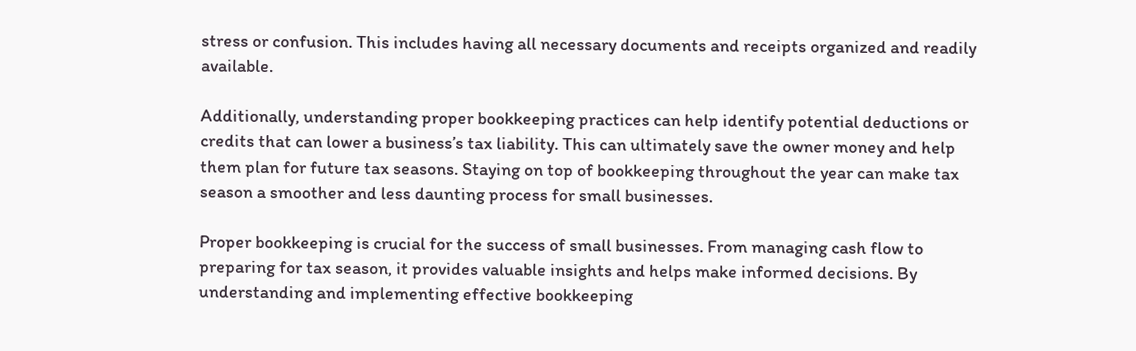stress or confusion. This includes having all necessary documents and receipts organized and readily available.

Additionally, understanding proper bookkeeping practices can help identify potential deductions or credits that can lower a business’s tax liability. This can ultimately save the owner money and help them plan for future tax seasons. Staying on top of bookkeeping throughout the year can make tax season a smoother and less daunting process for small businesses.

Proper bookkeeping is crucial for the success of small businesses. From managing cash flow to preparing for tax season, it provides valuable insights and helps make informed decisions. By understanding and implementing effective bookkeeping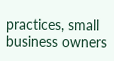practices, small business owners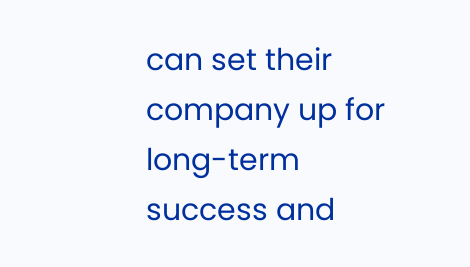can set their company up for long-term success and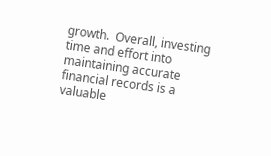growth.  Overall, investing time and effort into maintaining accurate financial records is a valuable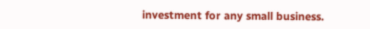investment for any small business.